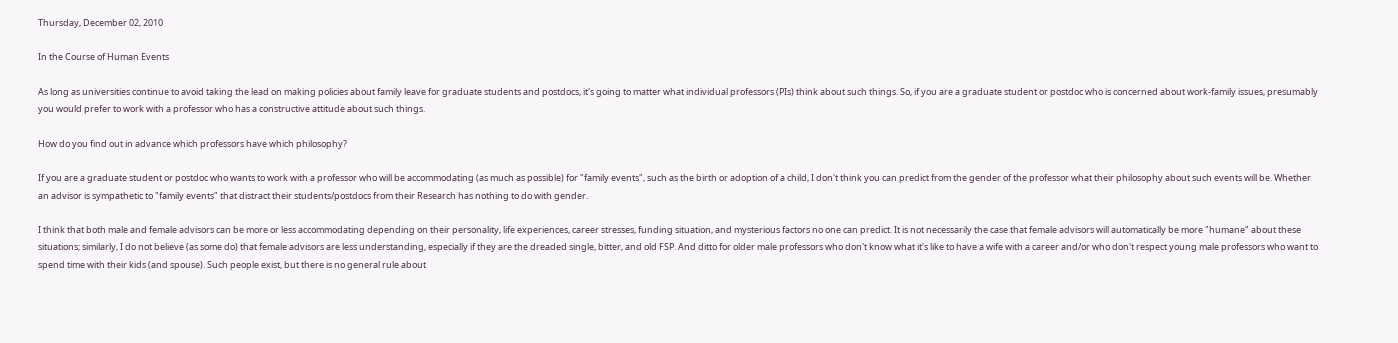Thursday, December 02, 2010

In the Course of Human Events

As long as universities continue to avoid taking the lead on making policies about family leave for graduate students and postdocs, it's going to matter what individual professors (PIs) think about such things. So, if you are a graduate student or postdoc who is concerned about work-family issues, presumably you would prefer to work with a professor who has a constructive attitude about such things.

How do you find out in advance which professors have which philosophy?

If you are a graduate student or postdoc who wants to work with a professor who will be accommodating (as much as possible) for "family events", such as the birth or adoption of a child, I don't think you can predict from the gender of the professor what their philosophy about such events will be. Whether an advisor is sympathetic to "family events" that distract their students/postdocs from their Research has nothing to do with gender.

I think that both male and female advisors can be more or less accommodating depending on their personality, life experiences, career stresses, funding situation, and mysterious factors no one can predict. It is not necessarily the case that female advisors will automatically be more "humane" about these situations; similarly, I do not believe (as some do) that female advisors are less understanding, especially if they are the dreaded single, bitter, and old FSP. And ditto for older male professors who don't know what it's like to have a wife with a career and/or who don't respect young male professors who want to spend time with their kids (and spouse). Such people exist, but there is no general rule about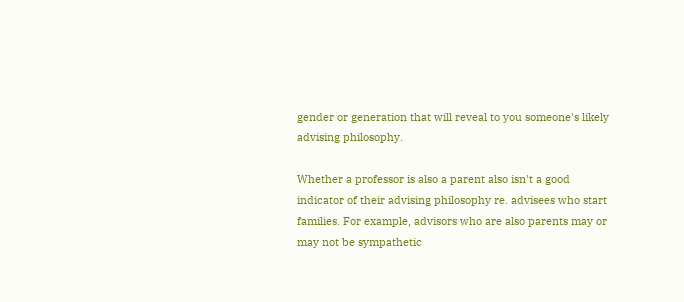gender or generation that will reveal to you someone's likely advising philosophy.

Whether a professor is also a parent also isn't a good indicator of their advising philosophy re. advisees who start families. For example, advisors who are also parents may or may not be sympathetic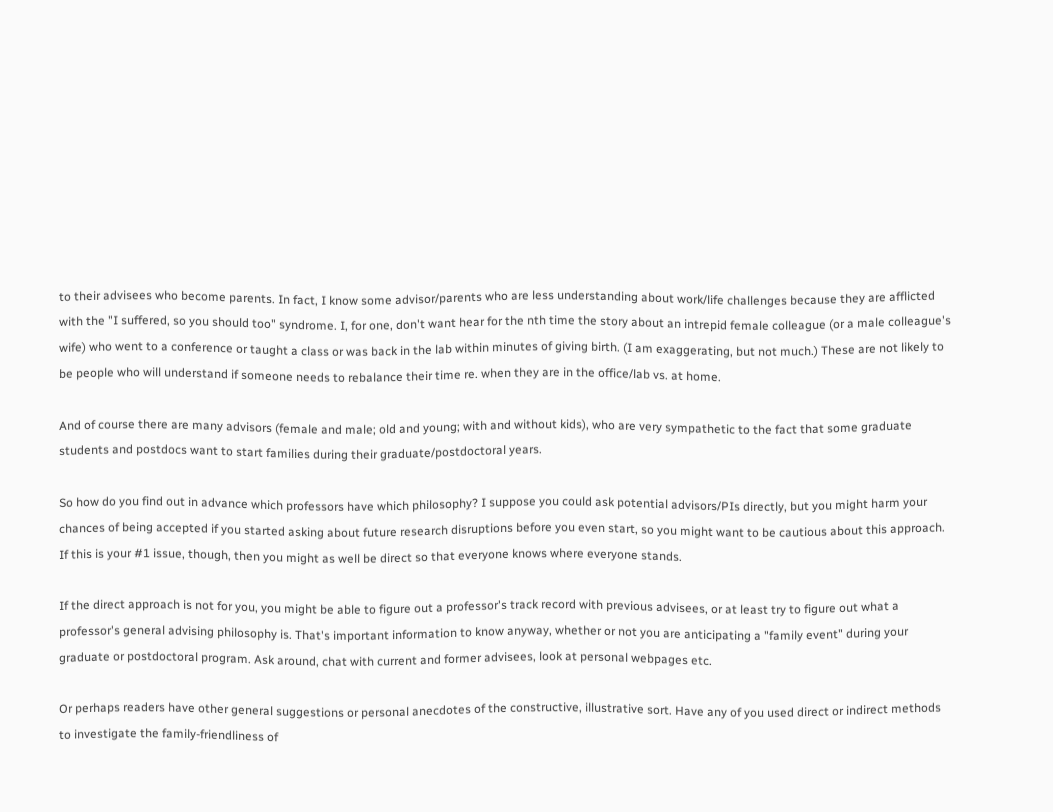to their advisees who become parents. In fact, I know some advisor/parents who are less understanding about work/life challenges because they are afflicted with the "I suffered, so you should too" syndrome. I, for one, don't want hear for the nth time the story about an intrepid female colleague (or a male colleague's wife) who went to a conference or taught a class or was back in the lab within minutes of giving birth. (I am exaggerating, but not much.) These are not likely to be people who will understand if someone needs to rebalance their time re. when they are in the office/lab vs. at home.

And of course there are many advisors (female and male; old and young; with and without kids), who are very sympathetic to the fact that some graduate students and postdocs want to start families during their graduate/postdoctoral years.

So how do you find out in advance which professors have which philosophy? I suppose you could ask potential advisors/PIs directly, but you might harm your chances of being accepted if you started asking about future research disruptions before you even start, so you might want to be cautious about this approach. If this is your #1 issue, though, then you might as well be direct so that everyone knows where everyone stands.

If the direct approach is not for you, you might be able to figure out a professor's track record with previous advisees, or at least try to figure out what a professor's general advising philosophy is. That's important information to know anyway, whether or not you are anticipating a "family event" during your graduate or postdoctoral program. Ask around, chat with current and former advisees, look at personal webpages etc.

Or perhaps readers have other general suggestions or personal anecdotes of the constructive, illustrative sort. Have any of you used direct or indirect methods to investigate the family-friendliness of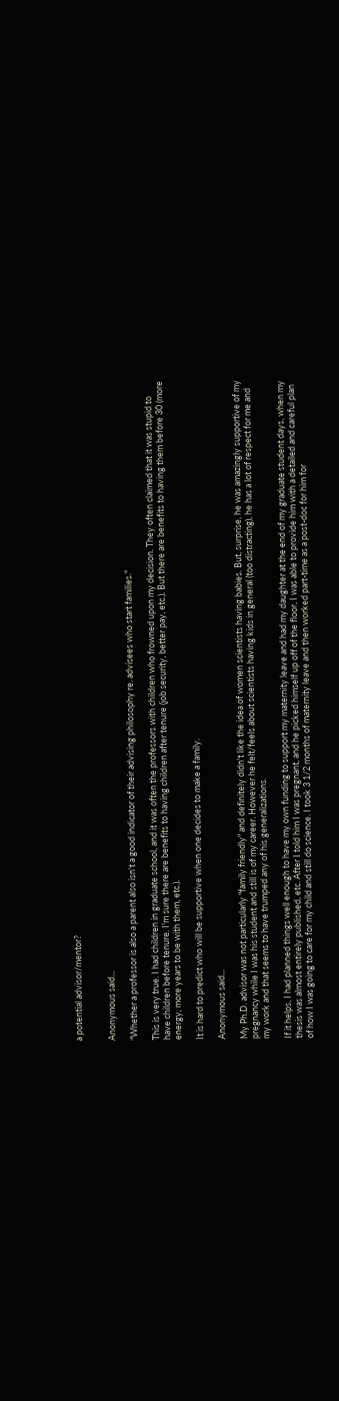a potential advisor/mentor?


Anonymous said...

"Whether a professor is also a parent also isn't a good indicator of their advising philosophy re. advisees who start families."

This is very true. I had children in graduate school, and it was often the professors with children who frowned upon my decision. They often claimed that it was stupid to have children before tenure. I'm sure there are benefits to having children after tenure (job security, better pay, etc.). But there are benefits to having them before 30 (more energy, more years to be with them, etc.).

It is hard to predict who will be supportive when one decides to make a family.

Anonymous said...

My Ph.D. advisor was not particularly "family friendly" and definitely didn't like the idea of women scientists having babies. But, surprise, he was amazingly supportive of my pregnancy while I was his student and still is of my career. However he felt/feels about scientists having kids in general (too distracting), he has a lot of respect for me and my work and that seems to have trumped any of his generalizations.

If it helps, I had planned things well enough to have my own funding to support my maternity leave and had my daughter at the end of my graduate student days, when my thesis was almost entirely published, etc. After I told him I was pregnant, and he picked himself up off of the floor, I was able to provide him with a detailed and careful plan of how I was going to care for my child and still do science. I took 3 1/2 months of maternity leave and then worked part-time as a post-doc for him for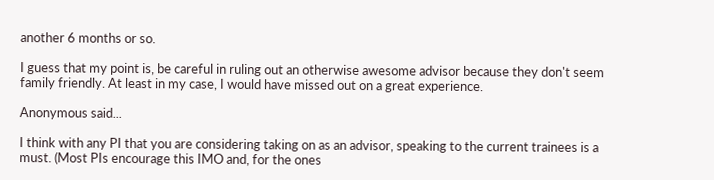another 6 months or so.

I guess that my point is, be careful in ruling out an otherwise awesome advisor because they don't seem family friendly. At least in my case, I would have missed out on a great experience.

Anonymous said...

I think with any PI that you are considering taking on as an advisor, speaking to the current trainees is a must. (Most PIs encourage this IMO and, for the ones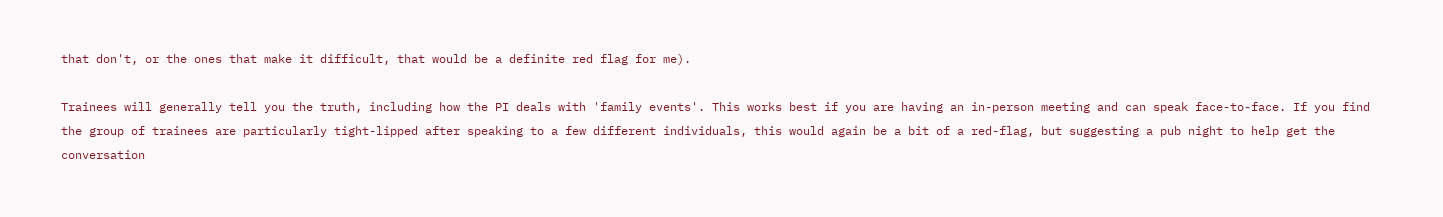that don't, or the ones that make it difficult, that would be a definite red flag for me).

Trainees will generally tell you the truth, including how the PI deals with 'family events'. This works best if you are having an in-person meeting and can speak face-to-face. If you find the group of trainees are particularly tight-lipped after speaking to a few different individuals, this would again be a bit of a red-flag, but suggesting a pub night to help get the conversation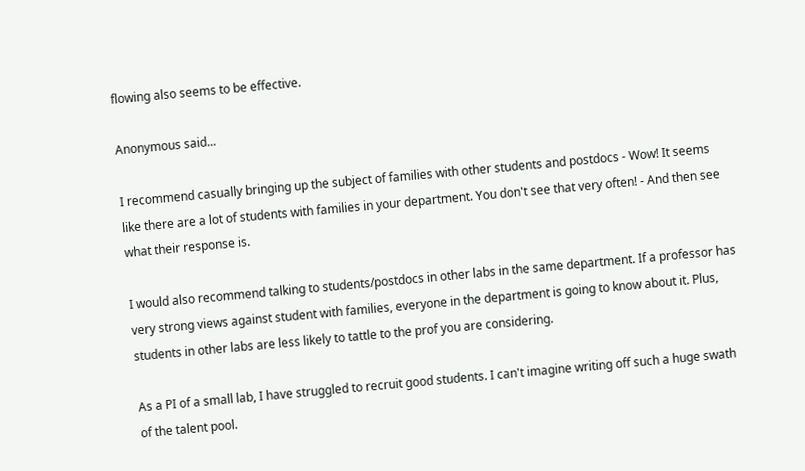flowing also seems to be effective.

Anonymous said...

I recommend casually bringing up the subject of families with other students and postdocs - Wow! It seems like there are a lot of students with families in your department. You don't see that very often! - And then see what their response is.

I would also recommend talking to students/postdocs in other labs in the same department. If a professor has very strong views against student with families, everyone in the department is going to know about it. Plus, students in other labs are less likely to tattle to the prof you are considering.

As a PI of a small lab, I have struggled to recruit good students. I can't imagine writing off such a huge swath of the talent pool.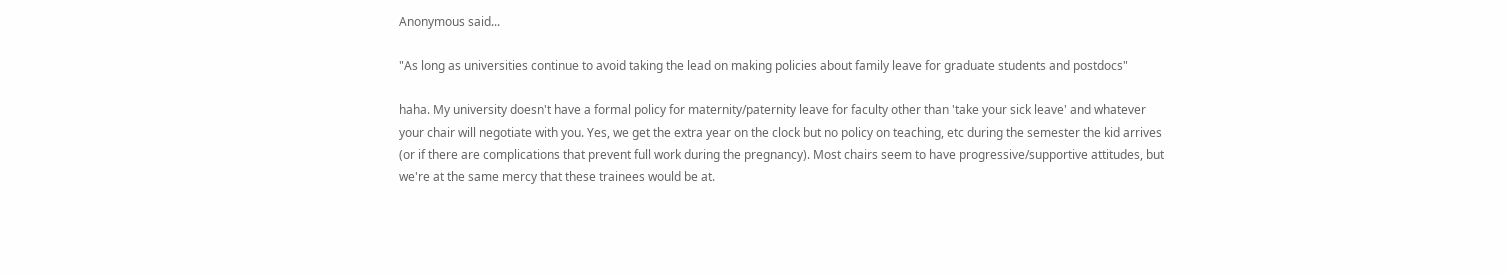Anonymous said...

"As long as universities continue to avoid taking the lead on making policies about family leave for graduate students and postdocs"

haha. My university doesn't have a formal policy for maternity/paternity leave for faculty other than 'take your sick leave' and whatever your chair will negotiate with you. Yes, we get the extra year on the clock but no policy on teaching, etc during the semester the kid arrives (or if there are complications that prevent full work during the pregnancy). Most chairs seem to have progressive/supportive attitudes, but we're at the same mercy that these trainees would be at.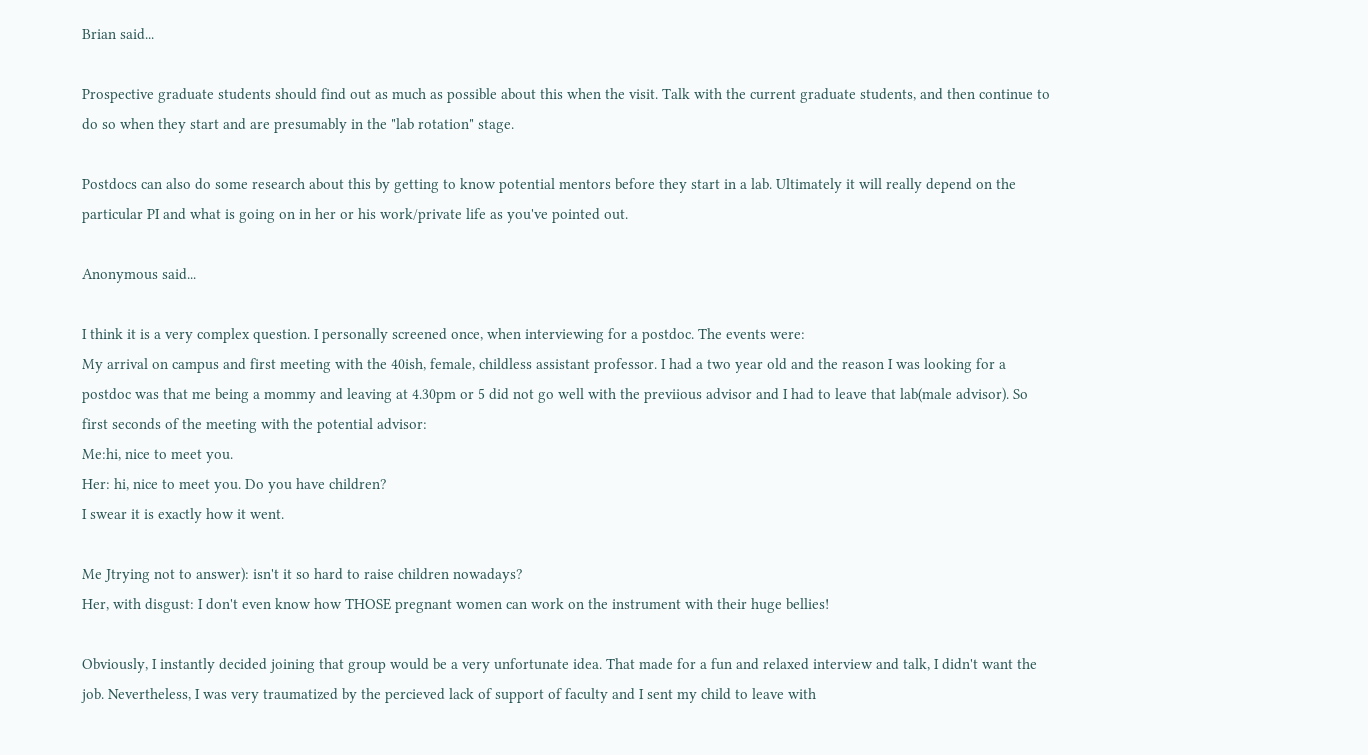Brian said...

Prospective graduate students should find out as much as possible about this when the visit. Talk with the current graduate students, and then continue to do so when they start and are presumably in the "lab rotation" stage.

Postdocs can also do some research about this by getting to know potential mentors before they start in a lab. Ultimately it will really depend on the particular PI and what is going on in her or his work/private life as you've pointed out.

Anonymous said...

I think it is a very complex question. I personally screened once, when interviewing for a postdoc. The events were:
My arrival on campus and first meeting with the 40ish, female, childless assistant professor. I had a two year old and the reason I was looking for a postdoc was that me being a mommy and leaving at 4.30pm or 5 did not go well with the previious advisor and I had to leave that lab(male advisor). So first seconds of the meeting with the potential advisor:
Me:hi, nice to meet you.
Her: hi, nice to meet you. Do you have children?
I swear it is exactly how it went.

Me Jtrying not to answer): isn't it so hard to raise children nowadays?
Her, with disgust: I don't even know how THOSE pregnant women can work on the instrument with their huge bellies!

Obviously, I instantly decided joining that group would be a very unfortunate idea. That made for a fun and relaxed interview and talk, I didn't want the job. Nevertheless, I was very traumatized by the percieved lack of support of faculty and I sent my child to leave with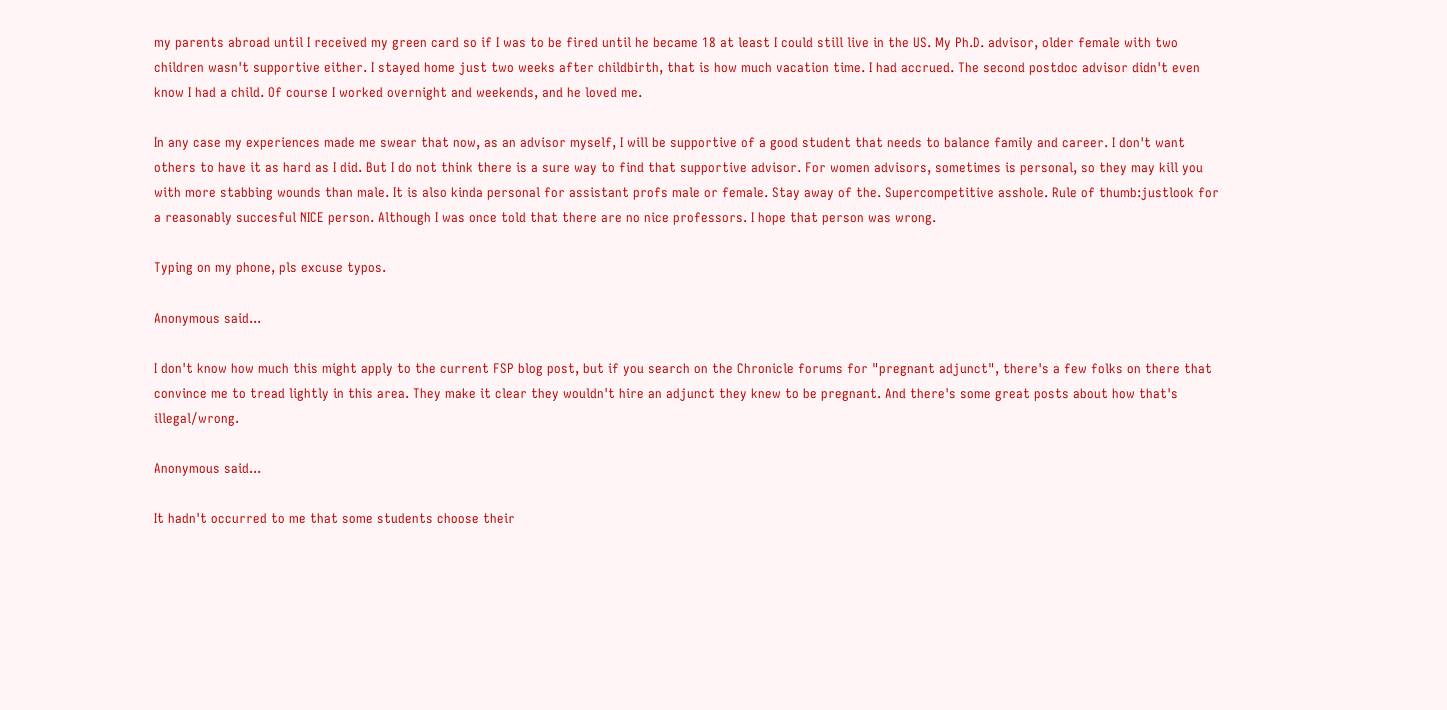my parents abroad until I received my green card so if I was to be fired until he became 18 at least I could still live in the US. My Ph.D. advisor, older female with two children wasn't supportive either. I stayed home just two weeks after childbirth, that is how much vacation time. I had accrued. The second postdoc advisor didn't even know I had a child. Of course I worked overnight and weekends, and he loved me.

In any case my experiences made me swear that now, as an advisor myself, I will be supportive of a good student that needs to balance family and career. I don't want others to have it as hard as I did. But I do not think there is a sure way to find that supportive advisor. For women advisors, sometimes is personal, so they may kill you with more stabbing wounds than male. It is also kinda personal for assistant profs male or female. Stay away of the. Supercompetitive asshole. Rule of thumb:justlook for a reasonably succesful NICE person. Although I was once told that there are no nice professors. I hope that person was wrong.

Typing on my phone, pls excuse typos.

Anonymous said...

I don't know how much this might apply to the current FSP blog post, but if you search on the Chronicle forums for "pregnant adjunct", there's a few folks on there that convince me to tread lightly in this area. They make it clear they wouldn't hire an adjunct they knew to be pregnant. And there's some great posts about how that's illegal/wrong.

Anonymous said...

It hadn't occurred to me that some students choose their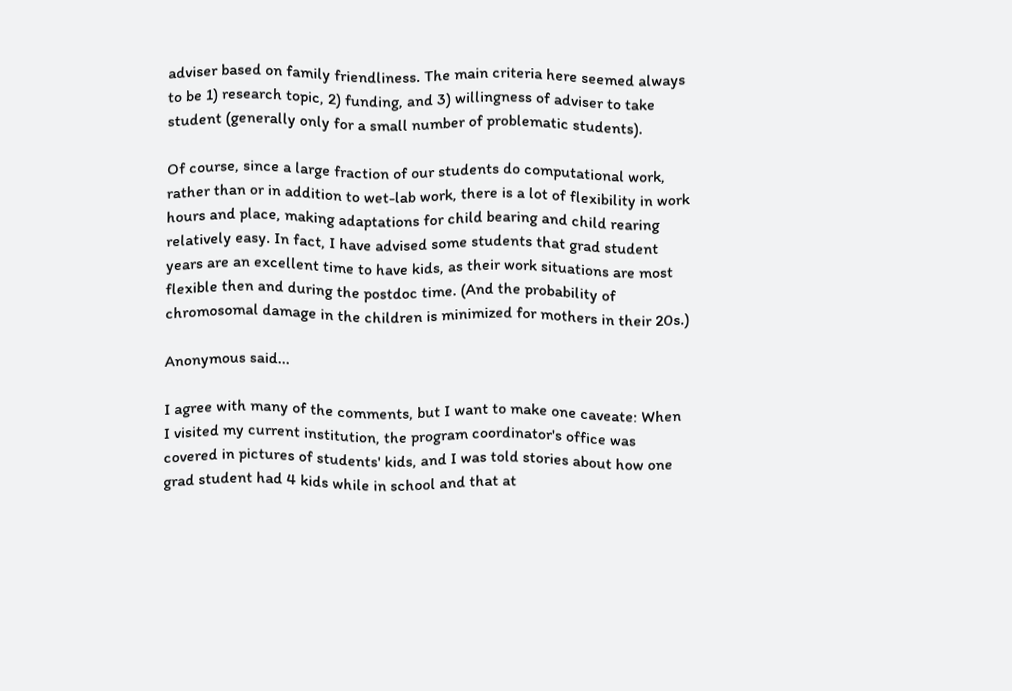adviser based on family friendliness. The main criteria here seemed always to be 1) research topic, 2) funding, and 3) willingness of adviser to take student (generally only for a small number of problematic students).

Of course, since a large fraction of our students do computational work, rather than or in addition to wet-lab work, there is a lot of flexibility in work hours and place, making adaptations for child bearing and child rearing relatively easy. In fact, I have advised some students that grad student years are an excellent time to have kids, as their work situations are most flexible then and during the postdoc time. (And the probability of chromosomal damage in the children is minimized for mothers in their 20s.)

Anonymous said...

I agree with many of the comments, but I want to make one caveate: When I visited my current institution, the program coordinator's office was covered in pictures of students' kids, and I was told stories about how one grad student had 4 kids while in school and that at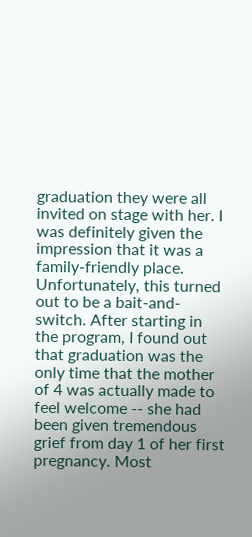graduation they were all invited on stage with her. I was definitely given the impression that it was a family-friendly place. Unfortunately, this turned out to be a bait-and-switch. After starting in the program, I found out that graduation was the only time that the mother of 4 was actually made to feel welcome -- she had been given tremendous grief from day 1 of her first pregnancy. Most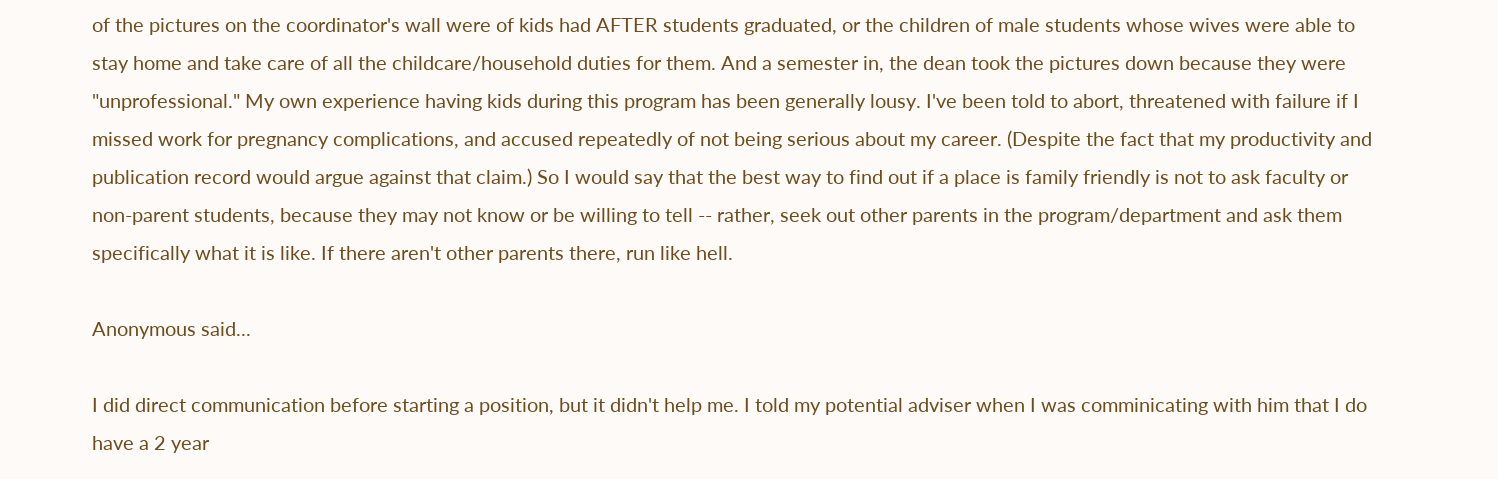of the pictures on the coordinator's wall were of kids had AFTER students graduated, or the children of male students whose wives were able to stay home and take care of all the childcare/household duties for them. And a semester in, the dean took the pictures down because they were "unprofessional." My own experience having kids during this program has been generally lousy. I've been told to abort, threatened with failure if I missed work for pregnancy complications, and accused repeatedly of not being serious about my career. (Despite the fact that my productivity and publication record would argue against that claim.) So I would say that the best way to find out if a place is family friendly is not to ask faculty or non-parent students, because they may not know or be willing to tell -- rather, seek out other parents in the program/department and ask them specifically what it is like. If there aren't other parents there, run like hell.

Anonymous said...

I did direct communication before starting a position, but it didn't help me. I told my potential adviser when I was comminicating with him that I do have a 2 year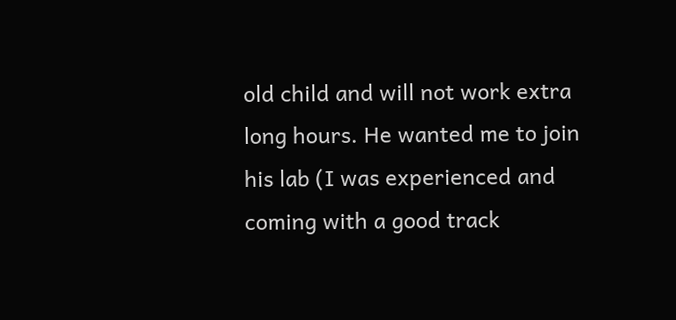old child and will not work extra long hours. He wanted me to join his lab (I was experienced and coming with a good track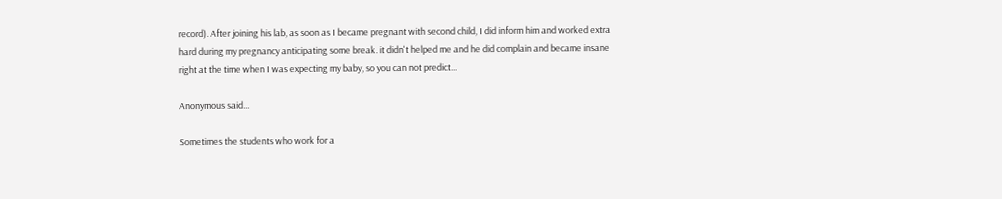record). After joining his lab, as soon as I became pregnant with second child, I did inform him and worked extra hard during my pregnancy anticipating some break. it didn't helped me and he did complain and became insane right at the time when I was expecting my baby, so you can not predict...

Anonymous said...

Sometimes the students who work for a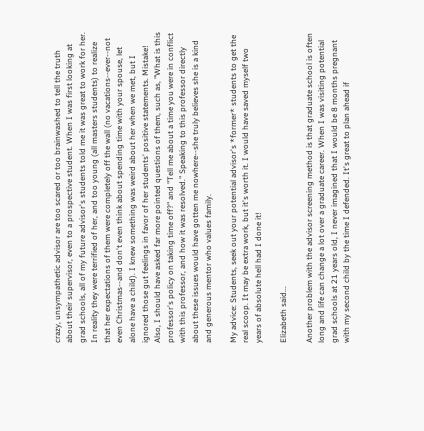crazy, unsympathetic advisor are too scared or too brainwashed to tell the truth about their supervisor, even to a prospective student. When I was first looking at grad schools, all of my future advisor's students told me it was great to work for her. In reality they were terrified of her, and too young (all masters students) to realize that her expectations of them were completely off the wall (no vacations--ever--not even Christmas--and don't even think about spending time with your spouse, let alone have a child). I knew something was weird about her when we met, but I ignored those gut feelings in favor of her students' positive statements. Mistake! Also, I should have asked far more pointed questions of them, such as, "What is this professor's policy on taking time off?" and "Tell me about a time you were in conflict with this professor, and how it was resolved." Speaking to this professor directly about these issues would have gotten me nowhere--she truly believes she is a kind and generous mentor who values family.

My advice: Students, seek out your potential advisor's *former* students to get the real scoop. It may be extra work, but it's worth it. I would have saved myself two years of absolute hell had I done it!

Elizabeth said...

Another problem with the advisor screening method is that graduate school is often long and life can change a lot over a graduate career. When I was visiting potential grad schools at 21 years old, I never imagined that I would be 8 months pregnant with my second child by the time I defended. It's great to plan ahead if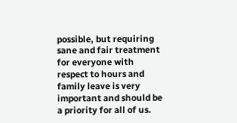possible, but requiring sane and fair treatment for everyone with respect to hours and family leave is very important and should be a priority for all of us.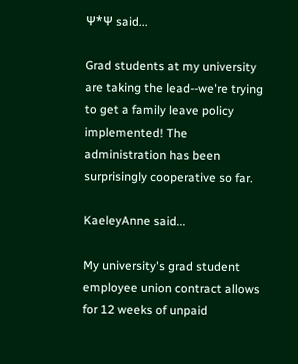Ψ*Ψ said...

Grad students at my university are taking the lead--we're trying to get a family leave policy implemented! The administration has been surprisingly cooperative so far.

KaeleyAnne said...

My university's grad student employee union contract allows for 12 weeks of unpaid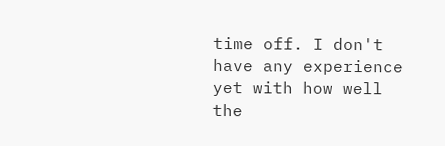time off. I don't have any experience yet with how well the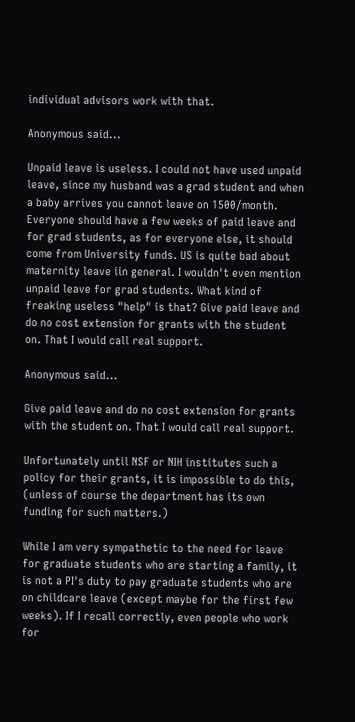individual advisors work with that.

Anonymous said...

Unpaid leave is useless. I could not have used unpaid leave, since my husband was a grad student and when a baby arrives you cannot leave on 1500/month. Everyone should have a few weeks of paid leave and for grad students, as for everyone else, it should come from University funds. US is quite bad about maternity leave iin general. I wouldn't even mention unpaid leave for grad students. What kind of freaking useless "help" is that? Give paid leave and do no cost extension for grants with the student on. That I would call real support.

Anonymous said...

Give paid leave and do no cost extension for grants with the student on. That I would call real support.

Unfortunately until NSF or NIH institutes such a policy for their grants, it is impossible to do this, (unless of course the department has its own funding for such matters.)

While I am very sympathetic to the need for leave for graduate students who are starting a family, it is not a PI's duty to pay graduate students who are on childcare leave (except maybe for the first few weeks). If I recall correctly, even people who work for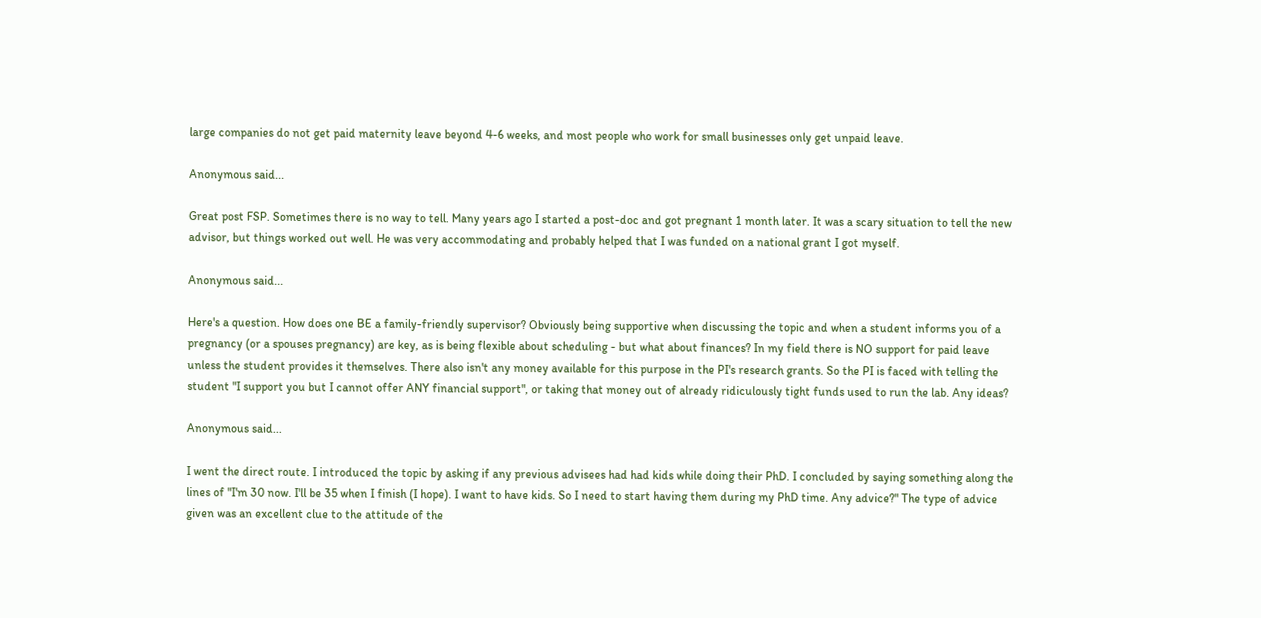large companies do not get paid maternity leave beyond 4-6 weeks, and most people who work for small businesses only get unpaid leave.

Anonymous said...

Great post FSP. Sometimes there is no way to tell. Many years ago I started a post-doc and got pregnant 1 month later. It was a scary situation to tell the new advisor, but things worked out well. He was very accommodating and probably helped that I was funded on a national grant I got myself.

Anonymous said...

Here's a question. How does one BE a family-friendly supervisor? Obviously being supportive when discussing the topic and when a student informs you of a pregnancy (or a spouses pregnancy) are key, as is being flexible about scheduling - but what about finances? In my field there is NO support for paid leave unless the student provides it themselves. There also isn't any money available for this purpose in the PI's research grants. So the PI is faced with telling the student "I support you but I cannot offer ANY financial support", or taking that money out of already ridiculously tight funds used to run the lab. Any ideas?

Anonymous said...

I went the direct route. I introduced the topic by asking if any previous advisees had had kids while doing their PhD. I concluded by saying something along the lines of "I'm 30 now. I'll be 35 when I finish (I hope). I want to have kids. So I need to start having them during my PhD time. Any advice?" The type of advice given was an excellent clue to the attitude of the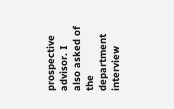prospective advisor. I also asked of the department interview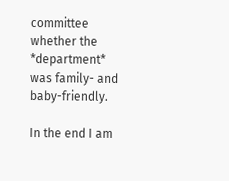committee whether the *department* was family- and baby-friendly.

In the end I am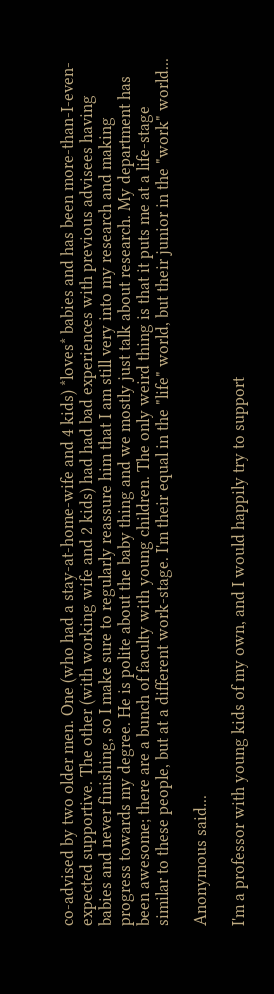co-advised by two older men. One (who had a stay-at-home-wife and 4 kids) *loves* babies and has been more-than-I-even-expected supportive. The other (with working wife and 2 kids) had had bad experiences with previous advisees having babies and never finishing, so I make sure to regularly reassure him that I am still very into my research and making progress towards my degree. He is polite about the baby thing and we mostly just talk about research. My department has been awesome; there are a bunch of faculty with young children. The only weird thing is that it puts me at a life-stage similar to these people, but at a different work-stage. I'm their equal in the "life" world, but their junior in the "work" world...

Anonymous said...

I'm a professor with young kids of my own, and I would happily try to support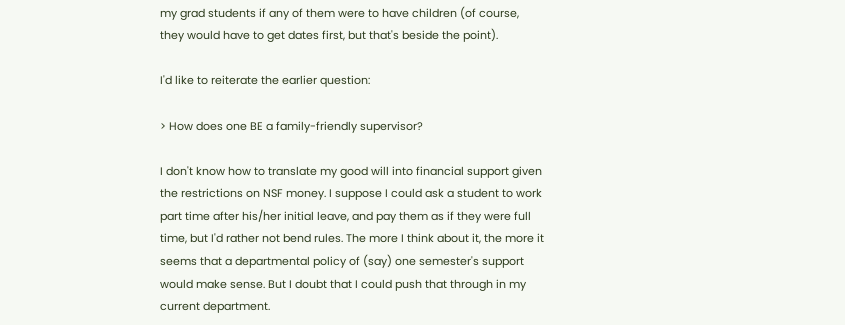my grad students if any of them were to have children (of course, they would have to get dates first, but that's beside the point).

I'd like to reiterate the earlier question:

> How does one BE a family-friendly supervisor?

I don't know how to translate my good will into financial support given the restrictions on NSF money. I suppose I could ask a student to work part time after his/her initial leave, and pay them as if they were full time, but I'd rather not bend rules. The more I think about it, the more it seems that a departmental policy of (say) one semester's support would make sense. But I doubt that I could push that through in my current department.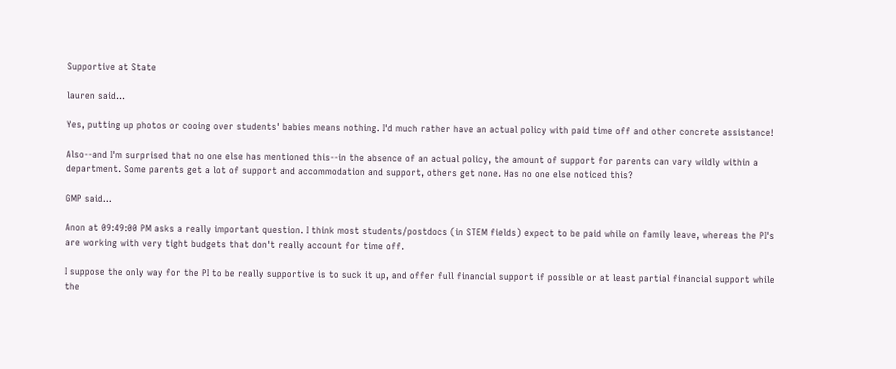Supportive at State

lauren said...

Yes, putting up photos or cooing over students' babies means nothing. I'd much rather have an actual policy with paid time off and other concrete assistance!

Also--and I'm surprised that no one else has mentioned this--in the absence of an actual policy, the amount of support for parents can vary wildly within a department. Some parents get a lot of support and accommodation and support, others get none. Has no one else noticed this?

GMP said...

Anon at 09:49:00 PM asks a really important question. I think most students/postdocs (in STEM fields) expect to be paid while on family leave, whereas the PI's are working with very tight budgets that don't really account for time off.

I suppose the only way for the PI to be really supportive is to suck it up, and offer full financial support if possible or at least partial financial support while the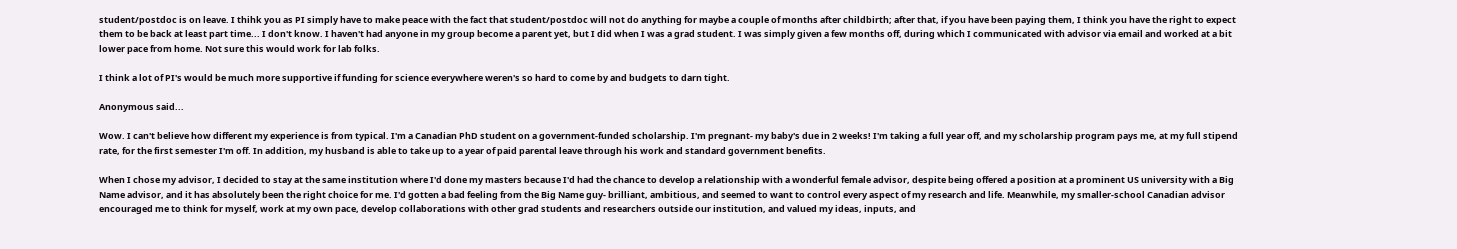student/postdoc is on leave. I thihk you as PI simply have to make peace with the fact that student/postdoc will not do anything for maybe a couple of months after childbirth; after that, if you have been paying them, I think you have the right to expect them to be back at least part time... I don't know. I haven't had anyone in my group become a parent yet, but I did when I was a grad student. I was simply given a few months off, during which I communicated with advisor via email and worked at a bit lower pace from home. Not sure this would work for lab folks.

I think a lot of PI's would be much more supportive if funding for science everywhere weren's so hard to come by and budgets to darn tight.

Anonymous said...

Wow. I can't believe how different my experience is from typical. I'm a Canadian PhD student on a government-funded scholarship. I'm pregnant- my baby's due in 2 weeks! I'm taking a full year off, and my scholarship program pays me, at my full stipend rate, for the first semester I'm off. In addition, my husband is able to take up to a year of paid parental leave through his work and standard government benefits.

When I chose my advisor, I decided to stay at the same institution where I'd done my masters because I'd had the chance to develop a relationship with a wonderful female advisor, despite being offered a position at a prominent US university with a Big Name advisor, and it has absolutely been the right choice for me. I'd gotten a bad feeling from the Big Name guy- brilliant, ambitious, and seemed to want to control every aspect of my research and life. Meanwhile, my smaller-school Canadian advisor encouraged me to think for myself, work at my own pace, develop collaborations with other grad students and researchers outside our institution, and valued my ideas, inputs, and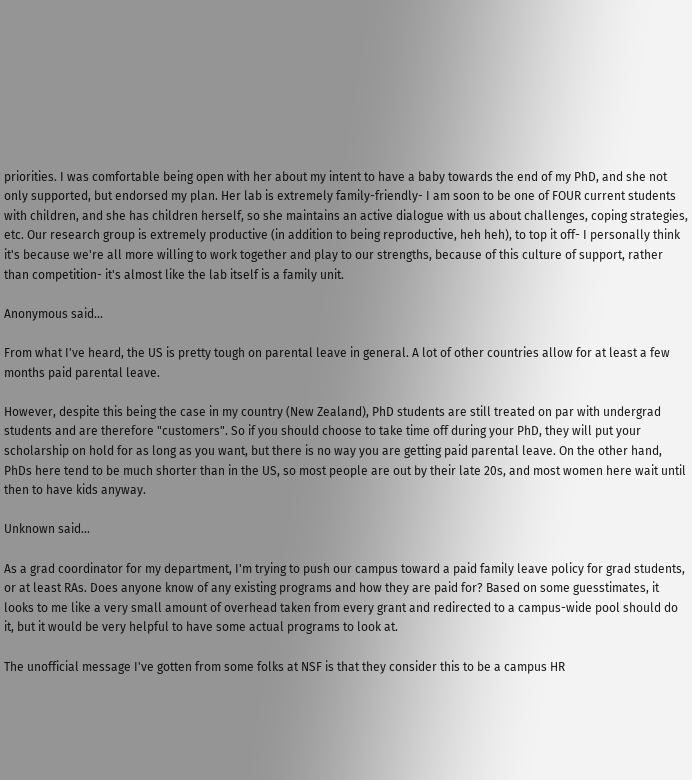priorities. I was comfortable being open with her about my intent to have a baby towards the end of my PhD, and she not only supported, but endorsed my plan. Her lab is extremely family-friendly- I am soon to be one of FOUR current students with children, and she has children herself, so she maintains an active dialogue with us about challenges, coping strategies, etc. Our research group is extremely productive (in addition to being reproductive, heh heh), to top it off- I personally think it's because we're all more willing to work together and play to our strengths, because of this culture of support, rather than competition- it's almost like the lab itself is a family unit.

Anonymous said...

From what I've heard, the US is pretty tough on parental leave in general. A lot of other countries allow for at least a few months paid parental leave.

However, despite this being the case in my country (New Zealand), PhD students are still treated on par with undergrad students and are therefore "customers". So if you should choose to take time off during your PhD, they will put your scholarship on hold for as long as you want, but there is no way you are getting paid parental leave. On the other hand, PhDs here tend to be much shorter than in the US, so most people are out by their late 20s, and most women here wait until then to have kids anyway.

Unknown said...

As a grad coordinator for my department, I'm trying to push our campus toward a paid family leave policy for grad students, or at least RAs. Does anyone know of any existing programs and how they are paid for? Based on some guesstimates, it looks to me like a very small amount of overhead taken from every grant and redirected to a campus-wide pool should do it, but it would be very helpful to have some actual programs to look at.

The unofficial message I've gotten from some folks at NSF is that they consider this to be a campus HR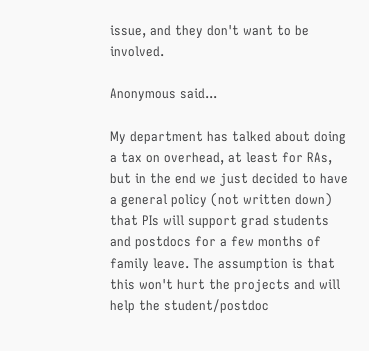issue, and they don't want to be involved.

Anonymous said...

My department has talked about doing a tax on overhead, at least for RAs, but in the end we just decided to have a general policy (not written down) that PIs will support grad students and postdocs for a few months of family leave. The assumption is that this won't hurt the projects and will help the student/postdoc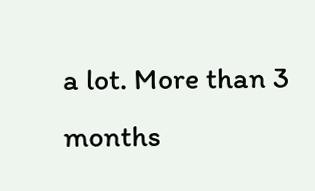a lot. More than 3 months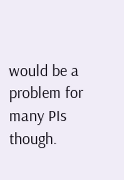would be a problem for many PIs though.